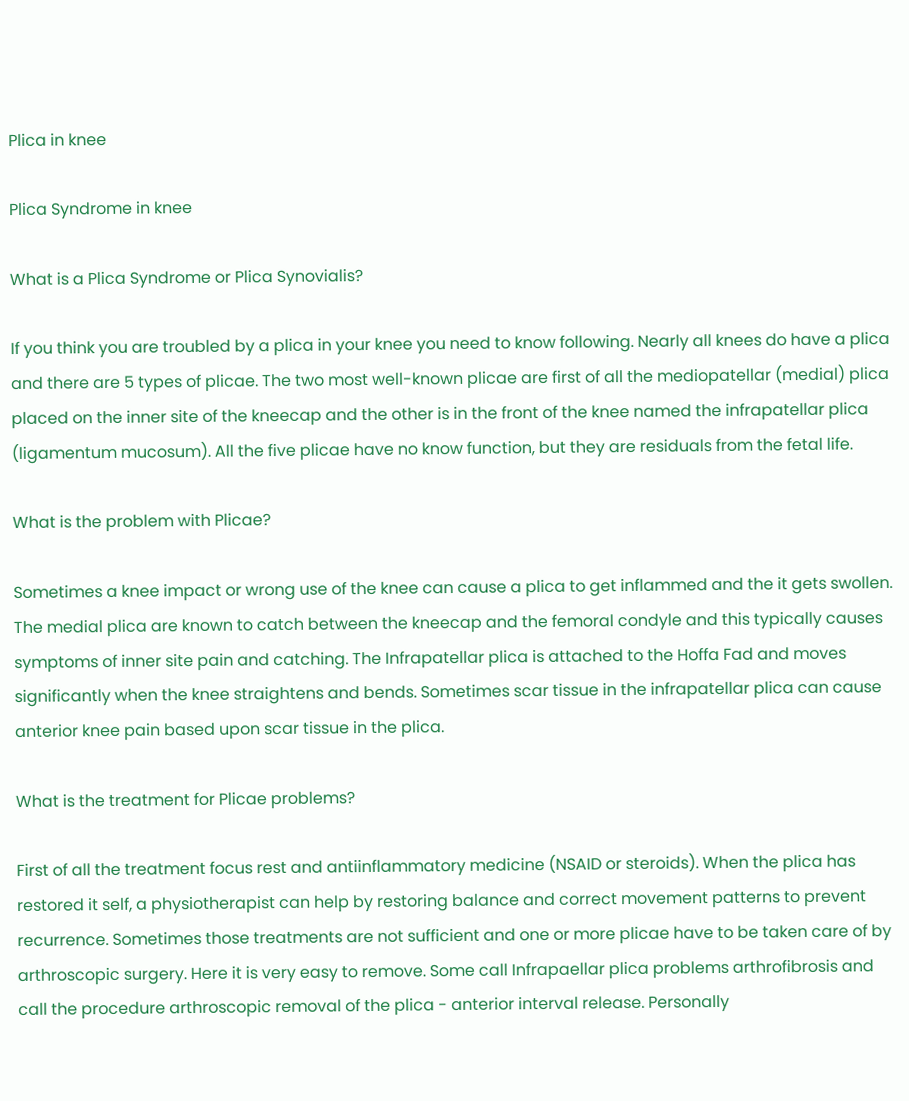Plica in knee

Plica Syndrome in knee

What is a Plica Syndrome or Plica Synovialis?

If you think you are troubled by a plica in your knee you need to know following. Nearly all knees do have a plica and there are 5 types of plicae. The two most well-known plicae are first of all the mediopatellar (medial) plica  placed on the inner site of the kneecap and the other is in the front of the knee named the infrapatellar plica (ligamentum mucosum). All the five plicae have no know function, but they are residuals from the fetal life.

What is the problem with Plicae?

Sometimes a knee impact or wrong use of the knee can cause a plica to get inflammed and the it gets swollen. The medial plica are known to catch between the kneecap and the femoral condyle and this typically causes symptoms of inner site pain and catching. The Infrapatellar plica is attached to the Hoffa Fad and moves significantly when the knee straightens and bends. Sometimes scar tissue in the infrapatellar plica can cause anterior knee pain based upon scar tissue in the plica.

What is the treatment for Plicae problems?

First of all the treatment focus rest and antiinflammatory medicine (NSAID or steroids). When the plica has restored it self, a physiotherapist can help by restoring balance and correct movement patterns to prevent recurrence. Sometimes those treatments are not sufficient and one or more plicae have to be taken care of by arthroscopic surgery. Here it is very easy to remove. Some call Infrapaellar plica problems arthrofibrosis and call the procedure arthroscopic removal of the plica - anterior interval release. Personally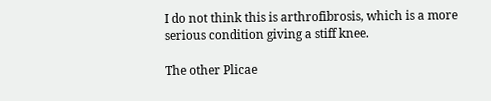I do not think this is arthrofibrosis, which is a more serious condition giving a stiff knee.

The other Plicae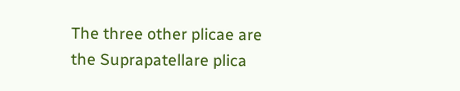The three other plicae are the Suprapatellare plica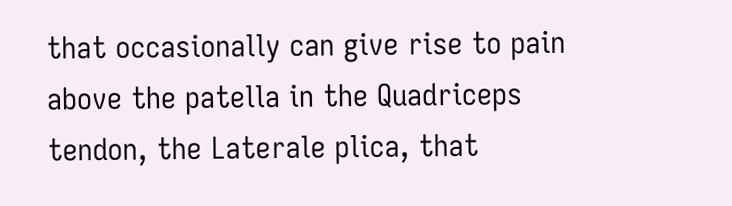that occasionally can give rise to pain above the patella in the Quadriceps tendon, the Laterale plica, that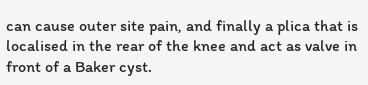can cause outer site pain, and finally a plica that is localised in the rear of the knee and act as valve in front of a Baker cyst.